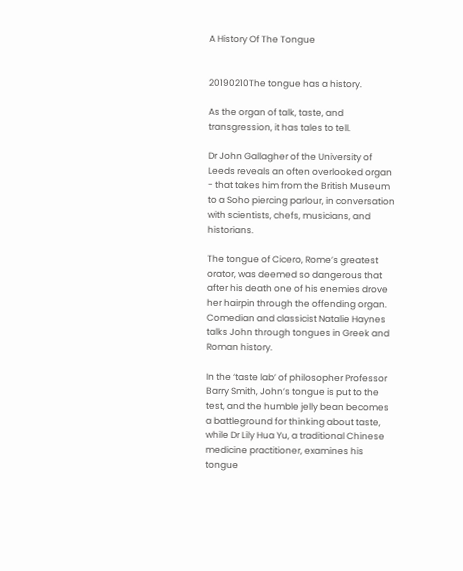A History Of The Tongue


20190210The tongue has a history.

As the organ of talk, taste, and transgression, it has tales to tell.

Dr John Gallagher of the University of Leeds reveals an often overlooked organ - that takes him from the British Museum to a Soho piercing parlour, in conversation with scientists, chefs, musicians, and historians.

The tongue of Cicero, Rome’s greatest orator, was deemed so dangerous that after his death one of his enemies drove her hairpin through the offending organ. Comedian and classicist Natalie Haynes talks John through tongues in Greek and Roman history.

In the ‘taste lab’ of philosopher Professor Barry Smith, John’s tongue is put to the test, and the humble jelly bean becomes a battleground for thinking about taste, while Dr Lily Hua Yu, a traditional Chinese medicine practitioner, examines his tongue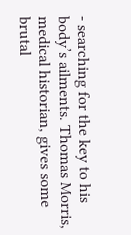- searching for the key to his body’s ailments. Thomas Morris, medical historian, gives some brutal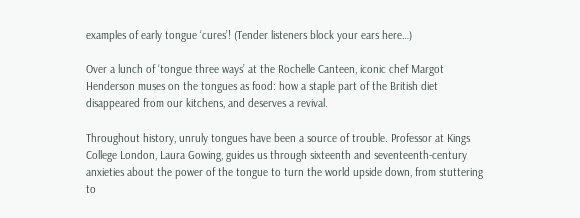examples of early tongue ‘cures’! (Tender listeners block your ears here…)

Over a lunch of ‘tongue three ways’ at the Rochelle Canteen, iconic chef Margot Henderson muses on the tongues as food: how a staple part of the British diet disappeared from our kitchens, and deserves a revival.

Throughout history, unruly tongues have been a source of trouble. Professor at Kings College London, Laura Gowing, guides us through sixteenth and seventeenth-century anxieties about the power of the tongue to turn the world upside down, from stuttering to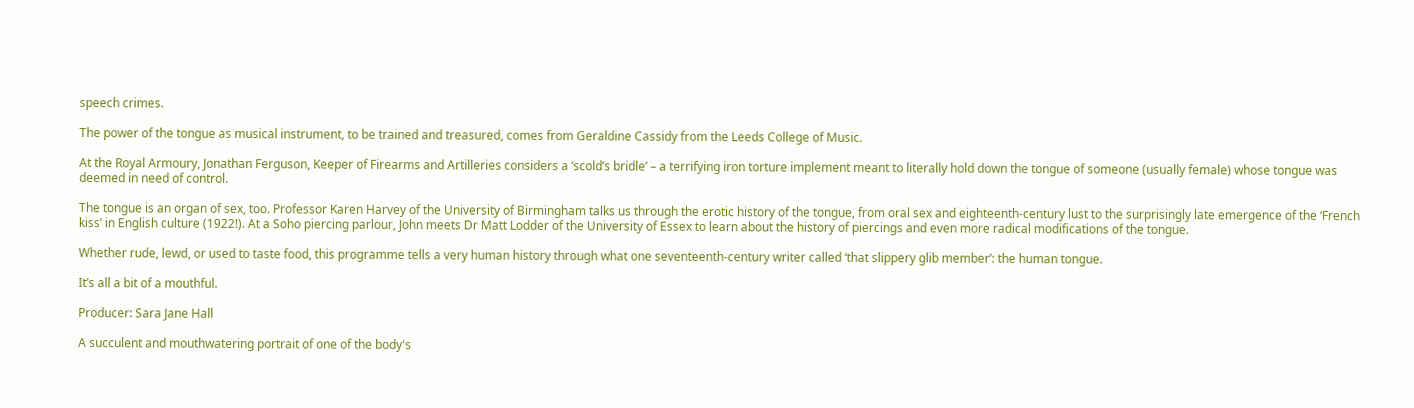speech crimes.

The power of the tongue as musical instrument, to be trained and treasured, comes from Geraldine Cassidy from the Leeds College of Music.

At the Royal Armoury, Jonathan Ferguson, Keeper of Firearms and Artilleries considers a ‘scold’s bridle’ – a terrifying iron torture implement meant to literally hold down the tongue of someone (usually female) whose tongue was deemed in need of control.

The tongue is an organ of sex, too. Professor Karen Harvey of the University of Birmingham talks us through the erotic history of the tongue, from oral sex and eighteenth-century lust to the surprisingly late emergence of the ‘French kiss’ in English culture (1922!). At a Soho piercing parlour, John meets Dr Matt Lodder of the University of Essex to learn about the history of piercings and even more radical modifications of the tongue.

Whether rude, lewd, or used to taste food, this programme tells a very human history through what one seventeenth-century writer called ‘that slippery glib member’: the human tongue.

It’s all a bit of a mouthful.

Producer: Sara Jane Hall

A succulent and mouthwatering portrait of one of the body's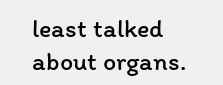least talked about organs.